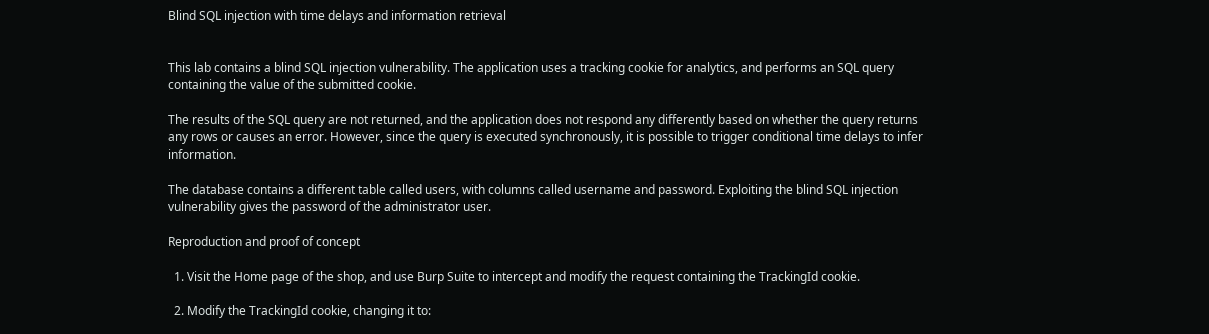Blind SQL injection with time delays and information retrieval


This lab contains a blind SQL injection vulnerability. The application uses a tracking cookie for analytics, and performs an SQL query containing the value of the submitted cookie.

The results of the SQL query are not returned, and the application does not respond any differently based on whether the query returns any rows or causes an error. However, since the query is executed synchronously, it is possible to trigger conditional time delays to infer information.

The database contains a different table called users, with columns called username and password. Exploiting the blind SQL injection vulnerability gives the password of the administrator user.

Reproduction and proof of concept

  1. Visit the Home page of the shop, and use Burp Suite to intercept and modify the request containing the TrackingId cookie.

  2. Modify the TrackingId cookie, changing it to: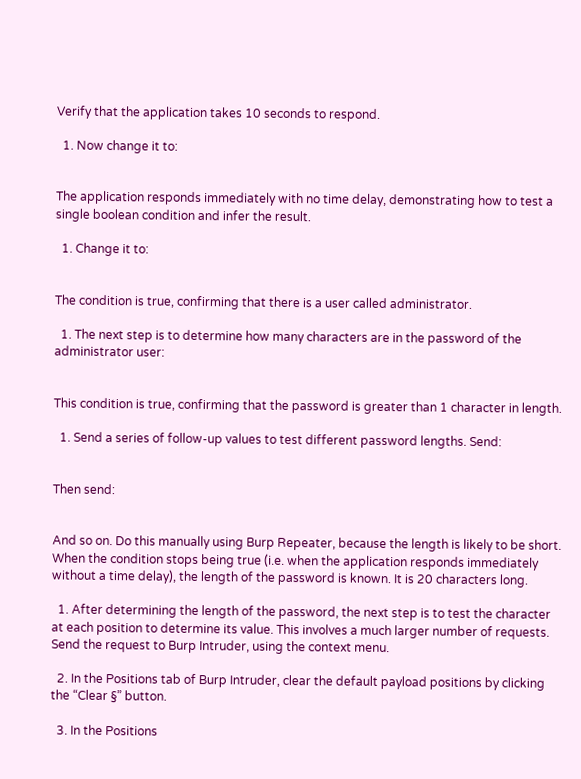Verify that the application takes 10 seconds to respond.

  1. Now change it to:


The application responds immediately with no time delay, demonstrating how to test a single boolean condition and infer the result.

  1. Change it to:


The condition is true, confirming that there is a user called administrator.

  1. The next step is to determine how many characters are in the password of the administrator user:


This condition is true, confirming that the password is greater than 1 character in length.

  1. Send a series of follow-up values to test different password lengths. Send:


Then send:


And so on. Do this manually using Burp Repeater, because the length is likely to be short. When the condition stops being true (i.e. when the application responds immediately without a time delay), the length of the password is known. It is 20 characters long.

  1. After determining the length of the password, the next step is to test the character at each position to determine its value. This involves a much larger number of requests. Send the request to Burp Intruder, using the context menu.

  2. In the Positions tab of Burp Intruder, clear the default payload positions by clicking the “Clear §” button.

  3. In the Positions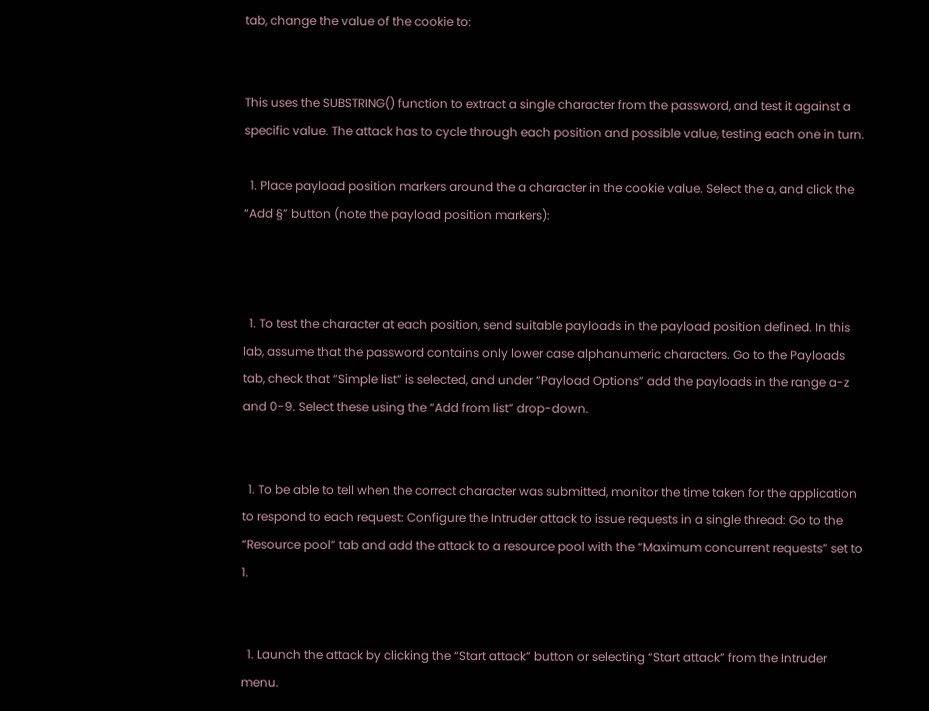tab, change the value of the cookie to:


This uses the SUBSTRING() function to extract a single character from the password, and test it against a specific value. The attack has to cycle through each position and possible value, testing each one in turn.

  1. Place payload position markers around the a character in the cookie value. Select the a, and click the “Add §” button (note the payload position markers):



  1. To test the character at each position, send suitable payloads in the payload position defined. In this lab, assume that the password contains only lower case alphanumeric characters. Go to the Payloads tab, check that “Simple list” is selected, and under “Payload Options” add the payloads in the range a-z and 0-9. Select these using the “Add from list” drop-down.


  1. To be able to tell when the correct character was submitted, monitor the time taken for the application to respond to each request: Configure the Intruder attack to issue requests in a single thread: Go to the “Resource pool” tab and add the attack to a resource pool with the “Maximum concurrent requests” set to 1.


  1. Launch the attack by clicking the “Start attack” button or selecting “Start attack” from the Intruder menu.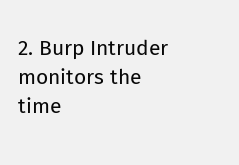2. Burp Intruder monitors the time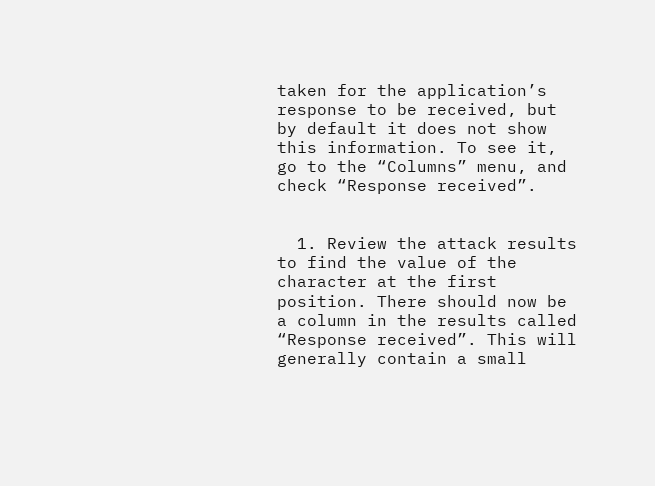taken for the application’s response to be received, but by default it does not show this information. To see it, go to the “Columns” menu, and check “Response received”.


  1. Review the attack results to find the value of the character at the first position. There should now be a column in the results called “Response received”. This will generally contain a small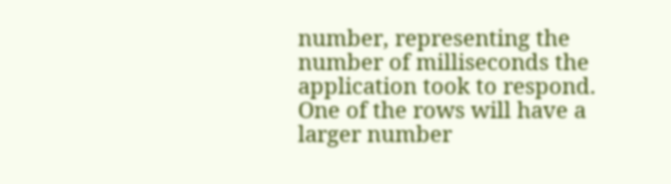number, representing the number of milliseconds the application took to respond. One of the rows will have a larger number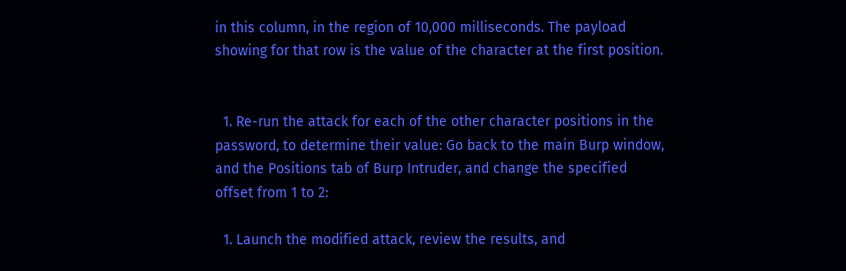in this column, in the region of 10,000 milliseconds. The payload showing for that row is the value of the character at the first position.


  1. Re-run the attack for each of the other character positions in the password, to determine their value: Go back to the main Burp window, and the Positions tab of Burp Intruder, and change the specified offset from 1 to 2:

  1. Launch the modified attack, review the results, and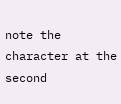note the character at the second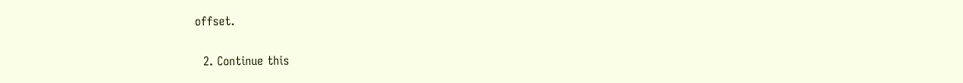offset.

  2. Continue this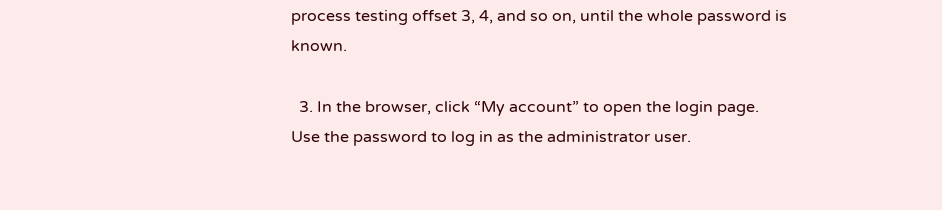process testing offset 3, 4, and so on, until the whole password is known.

  3. In the browser, click “My account” to open the login page. Use the password to log in as the administrator user.